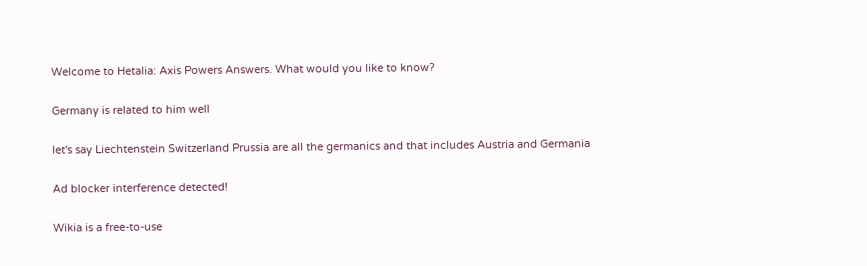Welcome to Hetalia: Axis Powers Answers. What would you like to know?

Germany is related to him well

let's say Liechtenstein Switzerland Prussia are all the germanics and that includes Austria and Germania

Ad blocker interference detected!

Wikia is a free-to-use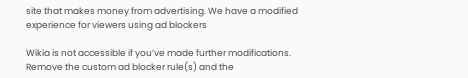site that makes money from advertising. We have a modified experience for viewers using ad blockers

Wikia is not accessible if you’ve made further modifications. Remove the custom ad blocker rule(s) and the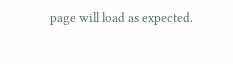page will load as expected.